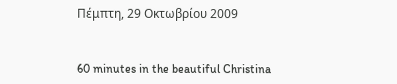Πέμπτη, 29 Οκτωβρίου 2009


60 minutes in the beautiful Christina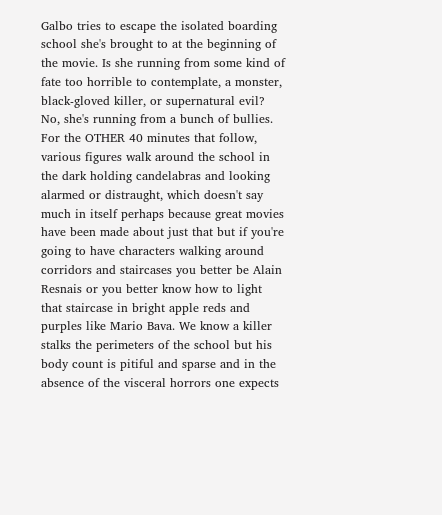Galbo tries to escape the isolated boarding school she's brought to at the beginning of the movie. Is she running from some kind of fate too horrible to contemplate, a monster, black-gloved killer, or supernatural evil? No, she's running from a bunch of bullies. For the OTHER 40 minutes that follow, various figures walk around the school in the dark holding candelabras and looking alarmed or distraught, which doesn't say much in itself perhaps because great movies have been made about just that but if you're going to have characters walking around corridors and staircases you better be Alain Resnais or you better know how to light that staircase in bright apple reds and purples like Mario Bava. We know a killer stalks the perimeters of the school but his body count is pitiful and sparse and in the absence of the visceral horrors one expects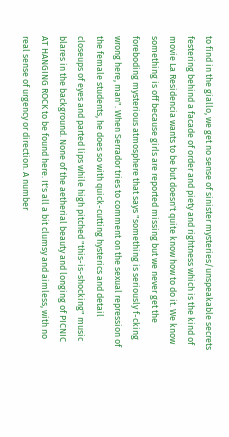to find in the giallo, we get no sense of sinister mysteries/unspeakable secrets festering behind a facade of order and piety and rightness which is the kind of movie La Residencia wants to be but doesn't quite know how to do it. We know something is off because girls are reported missing but we never get the foreboding mysterious atmosphere that says "something is seriously f-cking wrong here, man". When Serrador tries to comment on the sexual repression of the female students, he does so with quick-cutting hysterics and detail closeups of eyes and parted lips while high pitched "this-is-shocking" music blares in the background. None of the aetherial beauty and longing of PICNIC AT HANGING ROCK to be found here. It's all a bit clumsy and aimless, with no real sense of urgency or direction. A number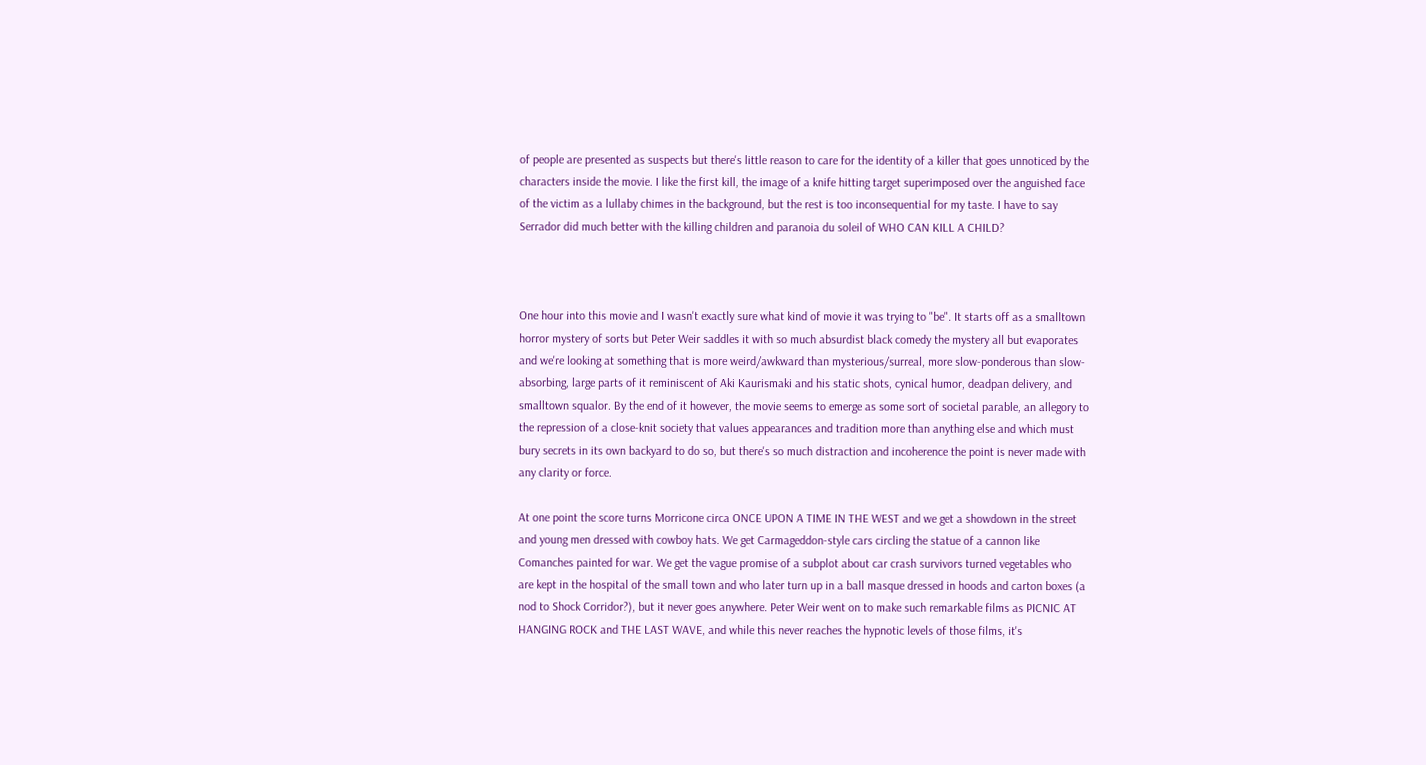of people are presented as suspects but there's little reason to care for the identity of a killer that goes unnoticed by the characters inside the movie. I like the first kill, the image of a knife hitting target superimposed over the anguished face of the victim as a lullaby chimes in the background, but the rest is too inconsequential for my taste. I have to say Serrador did much better with the killing children and paranoia du soleil of WHO CAN KILL A CHILD?



One hour into this movie and I wasn't exactly sure what kind of movie it was trying to "be". It starts off as a smalltown horror mystery of sorts but Peter Weir saddles it with so much absurdist black comedy the mystery all but evaporates and we're looking at something that is more weird/awkward than mysterious/surreal, more slow-ponderous than slow-absorbing, large parts of it reminiscent of Aki Kaurismaki and his static shots, cynical humor, deadpan delivery, and smalltown squalor. By the end of it however, the movie seems to emerge as some sort of societal parable, an allegory to the repression of a close-knit society that values appearances and tradition more than anything else and which must bury secrets in its own backyard to do so, but there's so much distraction and incoherence the point is never made with any clarity or force.

At one point the score turns Morricone circa ONCE UPON A TIME IN THE WEST and we get a showdown in the street and young men dressed with cowboy hats. We get Carmageddon-style cars circling the statue of a cannon like Comanches painted for war. We get the vague promise of a subplot about car crash survivors turned vegetables who are kept in the hospital of the small town and who later turn up in a ball masque dressed in hoods and carton boxes (a nod to Shock Corridor?), but it never goes anywhere. Peter Weir went on to make such remarkable films as PICNIC AT HANGING ROCK and THE LAST WAVE, and while this never reaches the hypnotic levels of those films, it's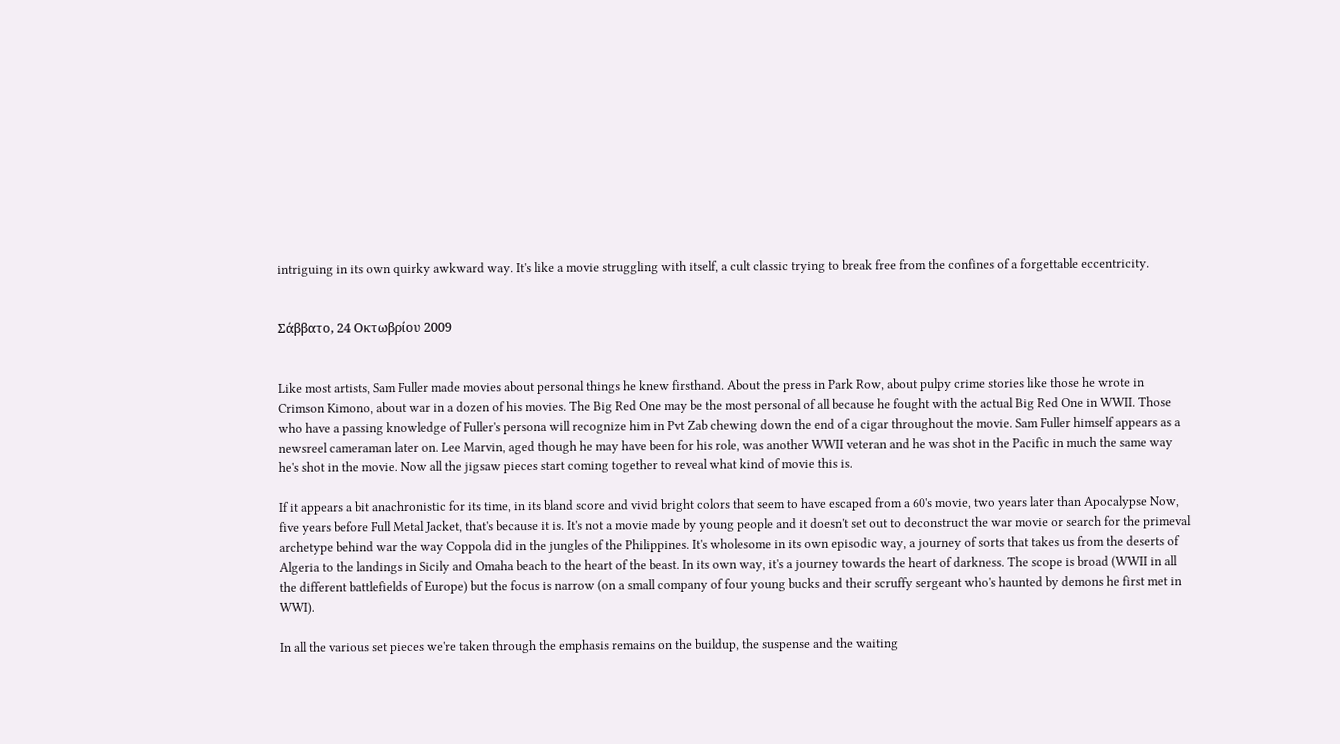intriguing in its own quirky awkward way. It's like a movie struggling with itself, a cult classic trying to break free from the confines of a forgettable eccentricity.


Σάββατο, 24 Οκτωβρίου 2009


Like most artists, Sam Fuller made movies about personal things he knew firsthand. About the press in Park Row, about pulpy crime stories like those he wrote in Crimson Kimono, about war in a dozen of his movies. The Big Red One may be the most personal of all because he fought with the actual Big Red One in WWII. Those who have a passing knowledge of Fuller's persona will recognize him in Pvt Zab chewing down the end of a cigar throughout the movie. Sam Fuller himself appears as a newsreel cameraman later on. Lee Marvin, aged though he may have been for his role, was another WWII veteran and he was shot in the Pacific in much the same way he's shot in the movie. Now all the jigsaw pieces start coming together to reveal what kind of movie this is.

If it appears a bit anachronistic for its time, in its bland score and vivid bright colors that seem to have escaped from a 60's movie, two years later than Apocalypse Now, five years before Full Metal Jacket, that's because it is. It's not a movie made by young people and it doesn't set out to deconstruct the war movie or search for the primeval archetype behind war the way Coppola did in the jungles of the Philippines. It's wholesome in its own episodic way, a journey of sorts that takes us from the deserts of Algeria to the landings in Sicily and Omaha beach to the heart of the beast. In its own way, it's a journey towards the heart of darkness. The scope is broad (WWII in all the different battlefields of Europe) but the focus is narrow (on a small company of four young bucks and their scruffy sergeant who's haunted by demons he first met in WWI).

In all the various set pieces we're taken through the emphasis remains on the buildup, the suspense and the waiting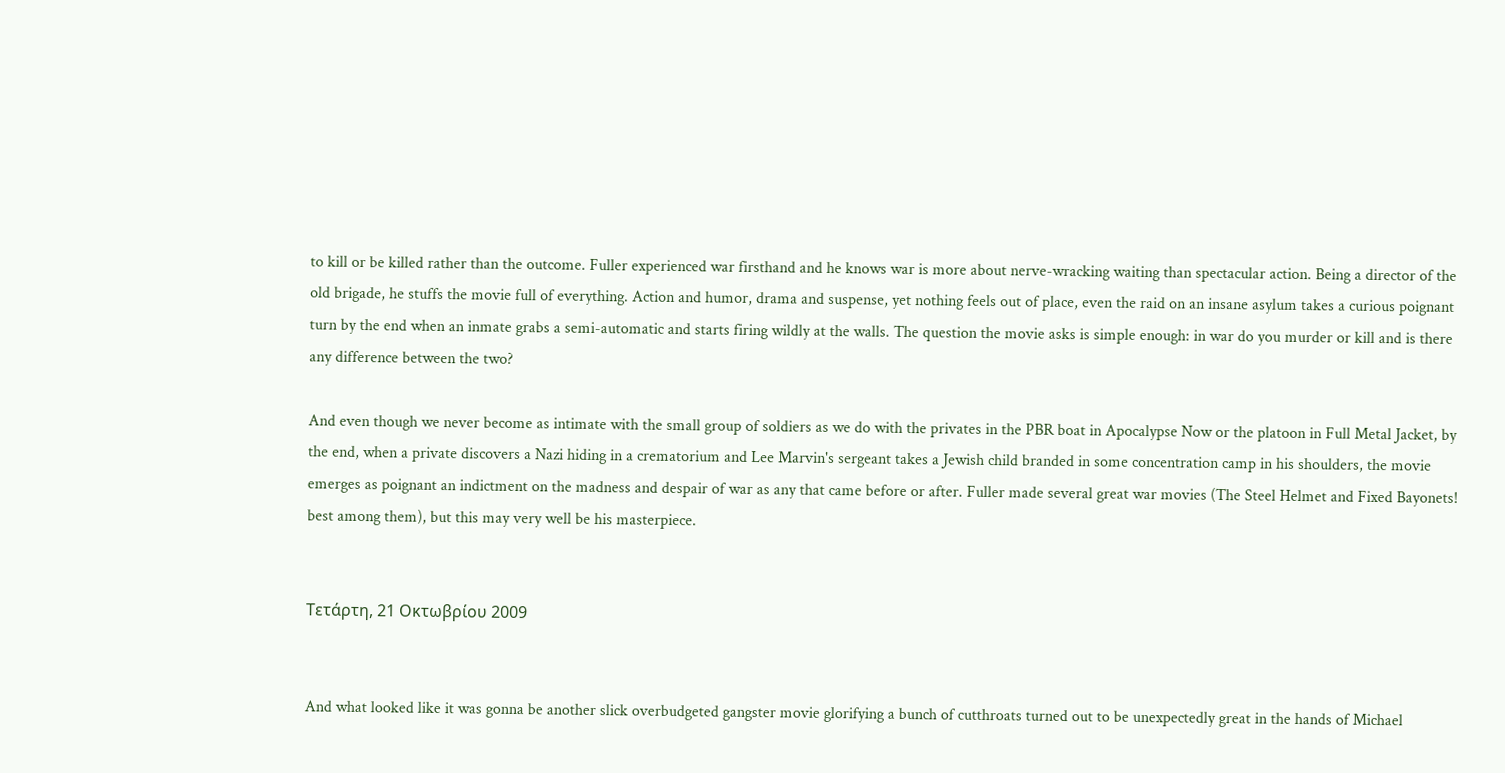to kill or be killed rather than the outcome. Fuller experienced war firsthand and he knows war is more about nerve-wracking waiting than spectacular action. Being a director of the old brigade, he stuffs the movie full of everything. Action and humor, drama and suspense, yet nothing feels out of place, even the raid on an insane asylum takes a curious poignant turn by the end when an inmate grabs a semi-automatic and starts firing wildly at the walls. The question the movie asks is simple enough: in war do you murder or kill and is there any difference between the two?

And even though we never become as intimate with the small group of soldiers as we do with the privates in the PBR boat in Apocalypse Now or the platoon in Full Metal Jacket, by the end, when a private discovers a Nazi hiding in a crematorium and Lee Marvin's sergeant takes a Jewish child branded in some concentration camp in his shoulders, the movie emerges as poignant an indictment on the madness and despair of war as any that came before or after. Fuller made several great war movies (The Steel Helmet and Fixed Bayonets! best among them), but this may very well be his masterpiece.


Τετάρτη, 21 Οκτωβρίου 2009


And what looked like it was gonna be another slick overbudgeted gangster movie glorifying a bunch of cutthroats turned out to be unexpectedly great in the hands of Michael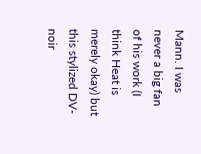Mann. I was never a big fan of his work (I think Heat is merely okay) but this stylized DV-noir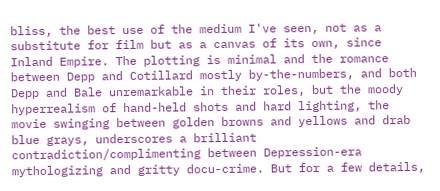bliss, the best use of the medium I've seen, not as a substitute for film but as a canvas of its own, since Inland Empire. The plotting is minimal and the romance between Depp and Cotillard mostly by-the-numbers, and both Depp and Bale unremarkable in their roles, but the moody hyperrealism of hand-held shots and hard lighting, the movie swinging between golden browns and yellows and drab blue grays, underscores a brilliant contradiction/complimenting between Depression-era mythologizing and gritty docu-crime. But for a few details,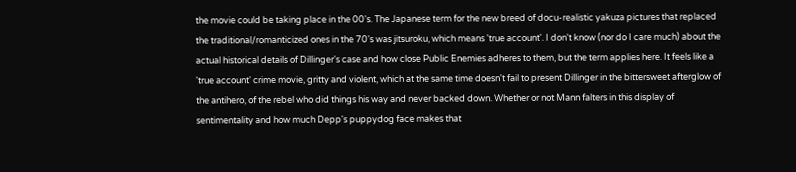the movie could be taking place in the 00's. The Japanese term for the new breed of docu-realistic yakuza pictures that replaced the traditional/romanticized ones in the 70's was jitsuroku, which means 'true account'. I don't know (nor do I care much) about the actual historical details of Dillinger's case and how close Public Enemies adheres to them, but the term applies here. It feels like a 'true account' crime movie, gritty and violent, which at the same time doesn't fail to present Dillinger in the bittersweet afterglow of the antihero, of the rebel who did things his way and never backed down. Whether or not Mann falters in this display of sentimentality and how much Depp's puppydog face makes that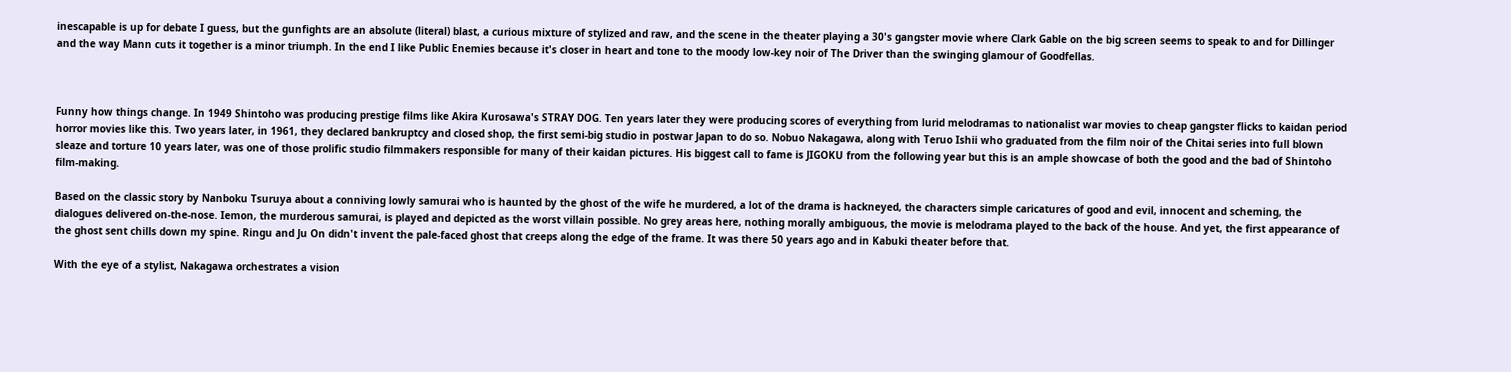inescapable is up for debate I guess, but the gunfights are an absolute (literal) blast, a curious mixture of stylized and raw, and the scene in the theater playing a 30's gangster movie where Clark Gable on the big screen seems to speak to and for Dillinger and the way Mann cuts it together is a minor triumph. In the end I like Public Enemies because it's closer in heart and tone to the moody low-key noir of The Driver than the swinging glamour of Goodfellas.



Funny how things change. In 1949 Shintoho was producing prestige films like Akira Kurosawa's STRAY DOG. Ten years later they were producing scores of everything from lurid melodramas to nationalist war movies to cheap gangster flicks to kaidan period horror movies like this. Two years later, in 1961, they declared bankruptcy and closed shop, the first semi-big studio in postwar Japan to do so. Nobuo Nakagawa, along with Teruo Ishii who graduated from the film noir of the Chitai series into full blown sleaze and torture 10 years later, was one of those prolific studio filmmakers responsible for many of their kaidan pictures. His biggest call to fame is JIGOKU from the following year but this is an ample showcase of both the good and the bad of Shintoho film-making.

Based on the classic story by Nanboku Tsuruya about a conniving lowly samurai who is haunted by the ghost of the wife he murdered, a lot of the drama is hackneyed, the characters simple caricatures of good and evil, innocent and scheming, the dialogues delivered on-the-nose. Iemon, the murderous samurai, is played and depicted as the worst villain possible. No grey areas here, nothing morally ambiguous, the movie is melodrama played to the back of the house. And yet, the first appearance of the ghost sent chills down my spine. Ringu and Ju On didn't invent the pale-faced ghost that creeps along the edge of the frame. It was there 50 years ago and in Kabuki theater before that.

With the eye of a stylist, Nakagawa orchestrates a vision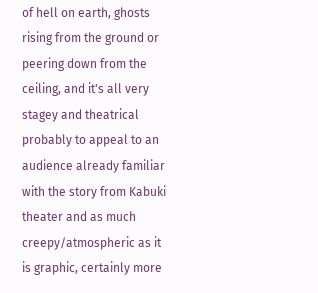of hell on earth, ghosts rising from the ground or peering down from the ceiling, and it's all very stagey and theatrical probably to appeal to an audience already familiar with the story from Kabuki theater and as much creepy/atmospheric as it is graphic, certainly more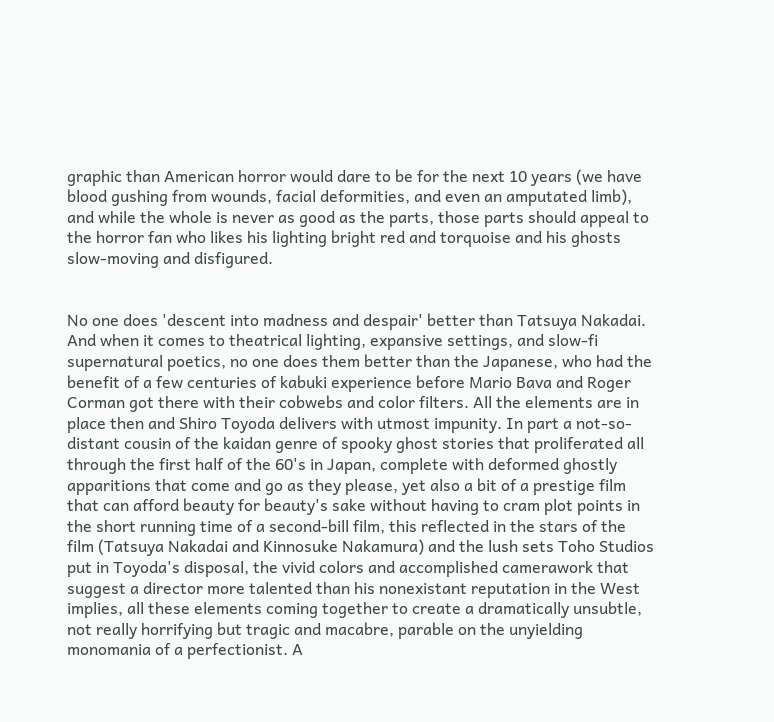graphic than American horror would dare to be for the next 10 years (we have blood gushing from wounds, facial deformities, and even an amputated limb), and while the whole is never as good as the parts, those parts should appeal to the horror fan who likes his lighting bright red and torquoise and his ghosts slow-moving and disfigured.


No one does 'descent into madness and despair' better than Tatsuya Nakadai. And when it comes to theatrical lighting, expansive settings, and slow-fi supernatural poetics, no one does them better than the Japanese, who had the benefit of a few centuries of kabuki experience before Mario Bava and Roger Corman got there with their cobwebs and color filters. All the elements are in place then and Shiro Toyoda delivers with utmost impunity. In part a not-so-distant cousin of the kaidan genre of spooky ghost stories that proliferated all through the first half of the 60's in Japan, complete with deformed ghostly apparitions that come and go as they please, yet also a bit of a prestige film that can afford beauty for beauty's sake without having to cram plot points in the short running time of a second-bill film, this reflected in the stars of the film (Tatsuya Nakadai and Kinnosuke Nakamura) and the lush sets Toho Studios put in Toyoda's disposal, the vivid colors and accomplished camerawork that suggest a director more talented than his nonexistant reputation in the West implies, all these elements coming together to create a dramatically unsubtle, not really horrifying but tragic and macabre, parable on the unyielding monomania of a perfectionist. A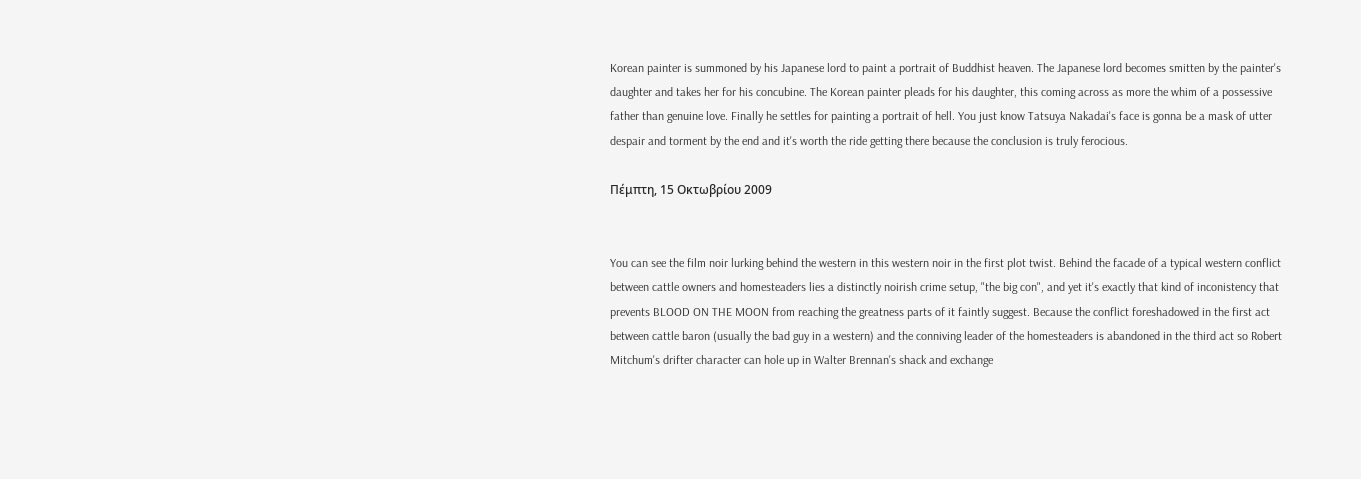Korean painter is summoned by his Japanese lord to paint a portrait of Buddhist heaven. The Japanese lord becomes smitten by the painter's daughter and takes her for his concubine. The Korean painter pleads for his daughter, this coming across as more the whim of a possessive father than genuine love. Finally he settles for painting a portrait of hell. You just know Tatsuya Nakadai's face is gonna be a mask of utter despair and torment by the end and it's worth the ride getting there because the conclusion is truly ferocious.

Πέμπτη, 15 Οκτωβρίου 2009


You can see the film noir lurking behind the western in this western noir in the first plot twist. Behind the facade of a typical western conflict between cattle owners and homesteaders lies a distinctly noirish crime setup, "the big con", and yet it's exactly that kind of inconistency that prevents BLOOD ON THE MOON from reaching the greatness parts of it faintly suggest. Because the conflict foreshadowed in the first act between cattle baron (usually the bad guy in a western) and the conniving leader of the homesteaders is abandoned in the third act so Robert Mitchum's drifter character can hole up in Walter Brennan's shack and exchange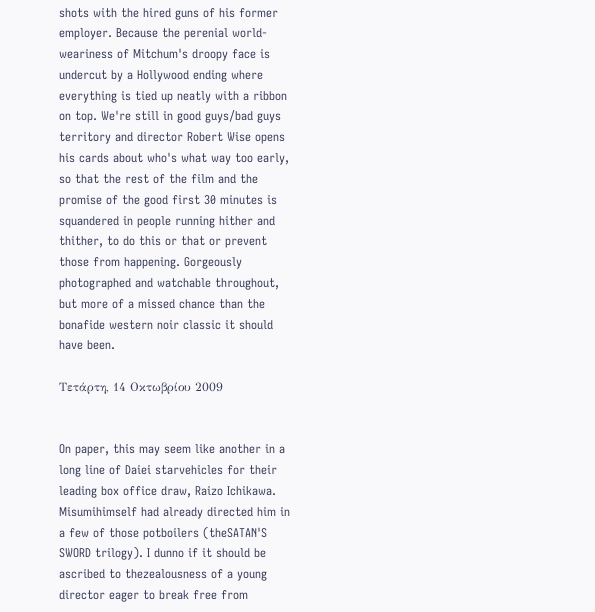shots with the hired guns of his former employer. Because the perenial world-weariness of Mitchum's droopy face is undercut by a Hollywood ending where everything is tied up neatly with a ribbon on top. We're still in good guys/bad guys territory and director Robert Wise opens his cards about who's what way too early, so that the rest of the film and the promise of the good first 30 minutes is squandered in people running hither and thither, to do this or that or prevent those from happening. Gorgeously photographed and watchable throughout, but more of a missed chance than the bonafide western noir classic it should have been.

Τετάρτη, 14 Οκτωβρίου 2009


On paper, this may seem like another in a long line of Daiei starvehicles for their leading box office draw, Raizo Ichikawa. Misumihimself had already directed him in a few of those potboilers (theSATAN'S SWORD trilogy). I dunno if it should be ascribed to thezealousness of a young director eager to break free from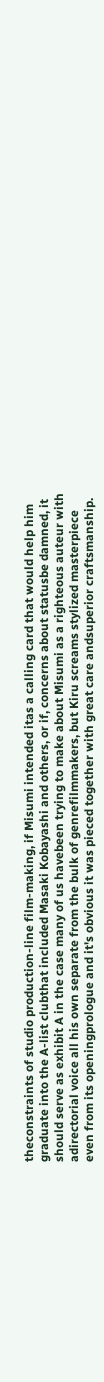theconstraints of studio production-line film-making, if Misumi intended itas a calling card that would help him graduate into the A-list clubthat included Masaki Kobayashi and others, or if, concerns about statusbe damned, it should serve as exhibit A in the case many of us havebeen trying to make about Misumi as a righteous auteur with adirectorial voice all his own separate from the bulk of genrefilmmakers, but Kiru screams stylized masterpiece even from its openingprologue and it's obvious it was pieced together with great care andsuperior craftsmanship.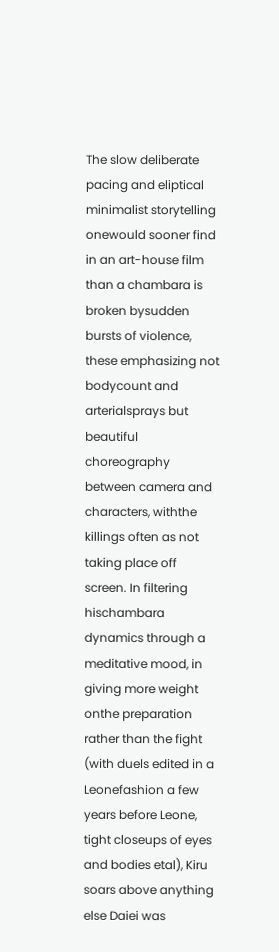The slow deliberate pacing and eliptical minimalist storytelling onewould sooner find in an art-house film than a chambara is broken bysudden bursts of violence, these emphasizing not bodycount and arterialsprays but beautiful choreography between camera and characters, withthe killings often as not taking place off screen. In filtering hischambara dynamics through a meditative mood, in giving more weight onthe preparation rather than the fight (with duels edited in a Leonefashion a few years before Leone, tight closeups of eyes and bodies etal), Kiru soars above anything else Daiei was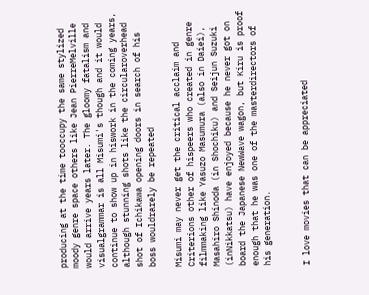producing at the time tooccupy the same stylized moody genre space others like Jean PierreMelville would arrive years later. The gloomy fatalism and visualgrammar is all Misumi's though and it would continue to show up in hiswork in the coming years, although stunning shots like the circularoverhead shot of Ichikawa opening doors in search of his boss wouldrarely be repeated

Misumi may never get the critical acclaim and Criterions other of hispeers who created in genre filmmaking like Yasuzo Masumura (also in Daiei), Masahiro Shinoda (in Shochiku) and Seijun Suzuki (inNikkatsu) have enjoyed because he never got on board the Japanese NewWave wagon, but Kiru is proof enough that he was one of the masterdirectors of his generation.


I love movies that can be appreciated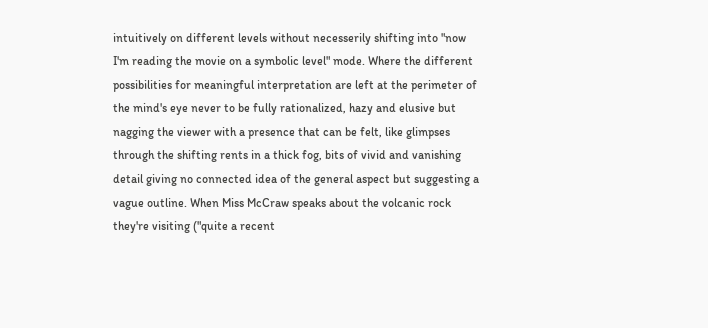intuitively on different levels without necesserily shifting into "now I'm reading the movie on a symbolic level" mode. Where the different possibilities for meaningful interpretation are left at the perimeter of the mind's eye never to be fully rationalized, hazy and elusive but nagging the viewer with a presence that can be felt, like glimpses through the shifting rents in a thick fog, bits of vivid and vanishing detail giving no connected idea of the general aspect but suggesting a vague outline. When Miss McCraw speaks about the volcanic rock they're visiting ("quite a recent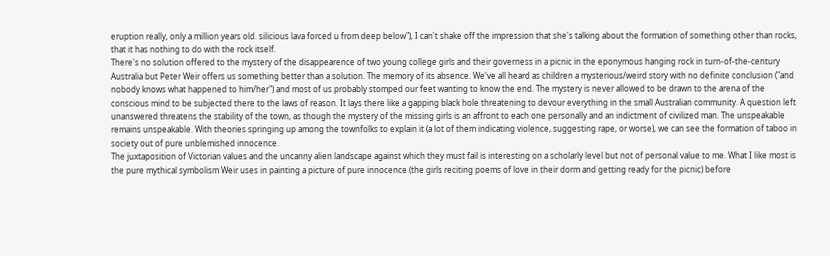eruption really, only a million years old. silicious lava forced u from deep below"), I can't shake off the impression that she's talking about the formation of something other than rocks, that it has nothing to do with the rock itself.
There's no solution offered to the mystery of the disappearence of two young college girls and their governess in a picnic in the eponymous hanging rock in turn-of-the-century Australia but Peter Weir offers us something better than a solution. The memory of its absence. We've all heard as children a mysterious/weird story with no definite conclusion ("and nobody knows what happened to him/her") and most of us probably stomped our feet wanting to know the end. The mystery is never allowed to be drawn to the arena of the conscious mind to be subjected there to the laws of reason. It lays there like a gapping black hole threatening to devour everything in the small Australian community. A question left unanswered threatens the stability of the town, as though the mystery of the missing girls is an affront to each one personally and an indictment of civilized man. The unspeakable remains unspeakable. With theories springing up among the townfolks to explain it (a lot of them indicating violence, suggesting rape, or worse), we can see the formation of taboo in society out of pure unblemished innocence.
The juxtaposition of Victorian values and the uncanny alien landscape against which they must fail is interesting on a scholarly level but not of personal value to me. What I like most is the pure mythical symbolism Weir uses in painting a picture of pure innocence (the girls reciting poems of love in their dorm and getting ready for the picnic) before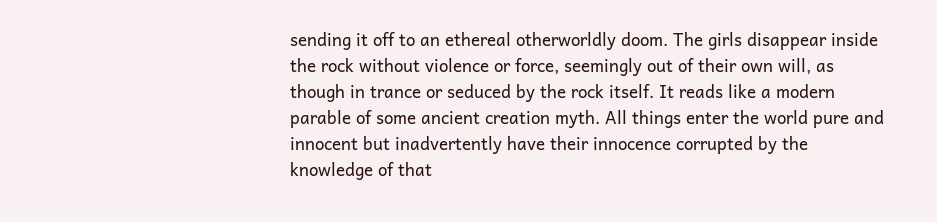sending it off to an ethereal otherworldly doom. The girls disappear inside the rock without violence or force, seemingly out of their own will, as though in trance or seduced by the rock itself. It reads like a modern parable of some ancient creation myth. All things enter the world pure and innocent but inadvertently have their innocence corrupted by the knowledge of that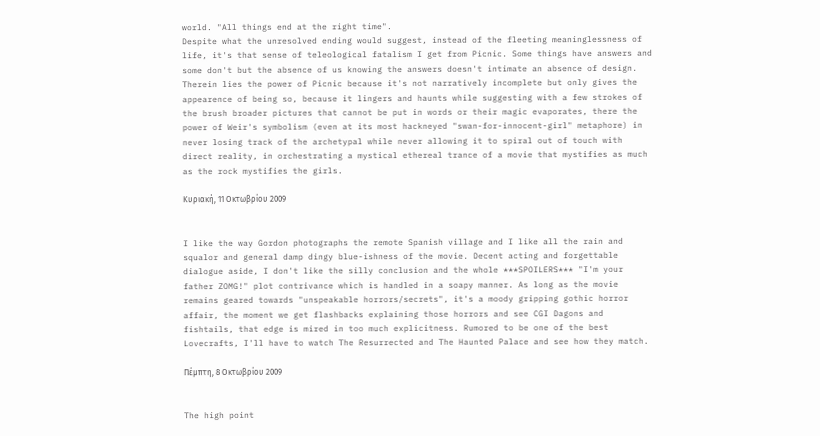world. "All things end at the right time".
Despite what the unresolved ending would suggest, instead of the fleeting meaninglessness of life, it's that sense of teleological fatalism I get from Picnic. Some things have answers and some don't but the absence of us knowing the answers doesn't intimate an absence of design. Therein lies the power of Picnic because it's not narratively incomplete but only gives the appearence of being so, because it lingers and haunts while suggesting with a few strokes of the brush broader pictures that cannot be put in words or their magic evaporates, there the power of Weir's symbolism (even at its most hackneyed "swan-for-innocent-girl" metaphore) in never losing track of the archetypal while never allowing it to spiral out of touch with direct reality, in orchestrating a mystical ethereal trance of a movie that mystifies as much as the rock mystifies the girls.

Κυριακή, 11 Οκτωβρίου 2009


I like the way Gordon photographs the remote Spanish village and I like all the rain and squalor and general damp dingy blue-ishness of the movie. Decent acting and forgettable dialogue aside, I don't like the silly conclusion and the whole ***SPOILERS*** "I'm your father ZOMG!" plot contrivance which is handled in a soapy manner. As long as the movie remains geared towards "unspeakable horrors/secrets", it's a moody gripping gothic horror affair, the moment we get flashbacks explaining those horrors and see CGI Dagons and fishtails, that edge is mired in too much explicitness. Rumored to be one of the best Lovecrafts, I'll have to watch The Resurrected and The Haunted Palace and see how they match.

Πέμπτη, 8 Οκτωβρίου 2009


The high point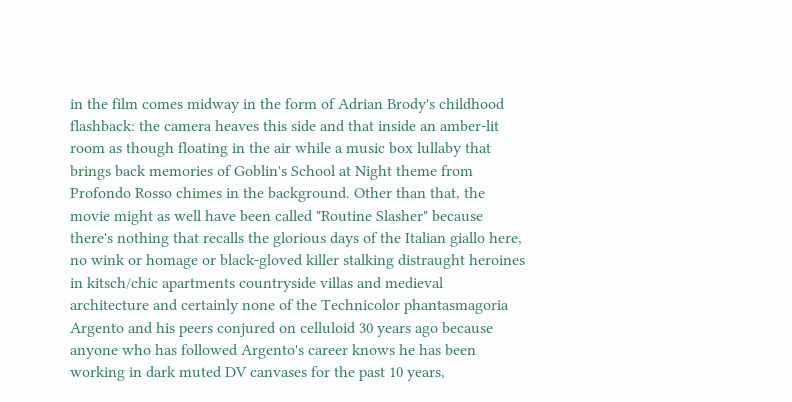in the film comes midway in the form of Adrian Brody's childhood flashback: the camera heaves this side and that inside an amber-lit room as though floating in the air while a music box lullaby that brings back memories of Goblin's School at Night theme from Profondo Rosso chimes in the background. Other than that, the movie might as well have been called "Routine Slasher" because there's nothing that recalls the glorious days of the Italian giallo here, no wink or homage or black-gloved killer stalking distraught heroines in kitsch/chic apartments countryside villas and medieval architecture and certainly none of the Technicolor phantasmagoria Argento and his peers conjured on celluloid 30 years ago because anyone who has followed Argento's career knows he has been working in dark muted DV canvases for the past 10 years,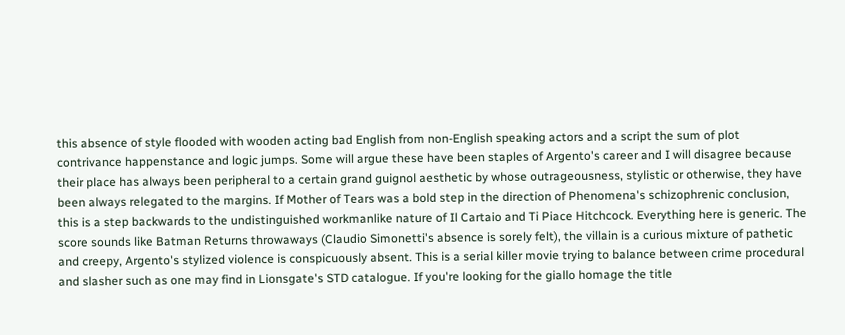this absence of style flooded with wooden acting bad English from non-English speaking actors and a script the sum of plot contrivance happenstance and logic jumps. Some will argue these have been staples of Argento's career and I will disagree because their place has always been peripheral to a certain grand guignol aesthetic by whose outrageousness, stylistic or otherwise, they have been always relegated to the margins. If Mother of Tears was a bold step in the direction of Phenomena's schizophrenic conclusion, this is a step backwards to the undistinguished workmanlike nature of Il Cartaio and Ti Piace Hitchcock. Everything here is generic. The score sounds like Batman Returns throwaways (Claudio Simonetti's absence is sorely felt), the villain is a curious mixture of pathetic and creepy, Argento's stylized violence is conspicuously absent. This is a serial killer movie trying to balance between crime procedural and slasher such as one may find in Lionsgate's STD catalogue. If you're looking for the giallo homage the title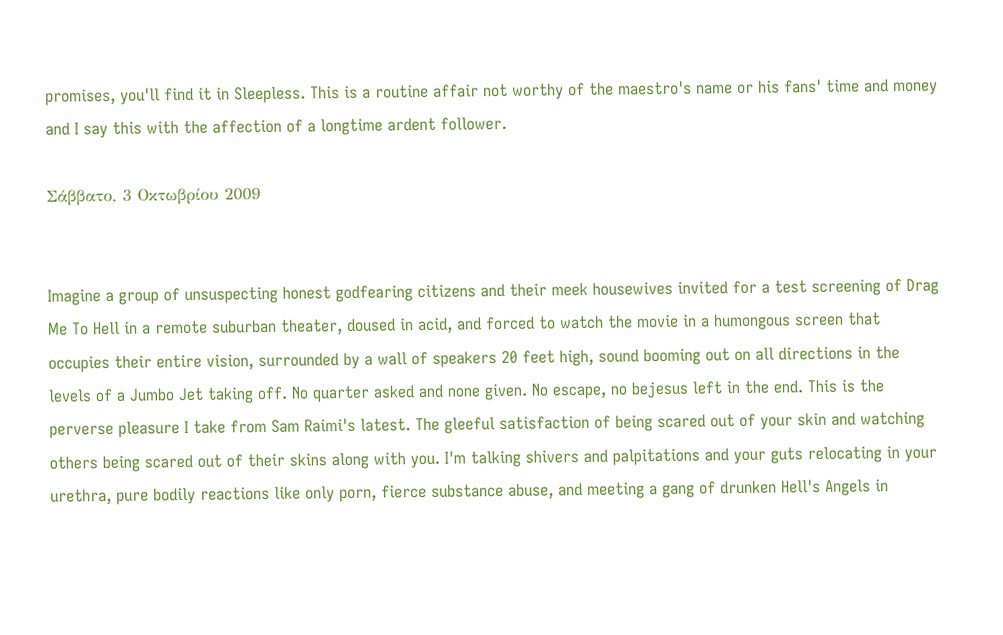promises, you'll find it in Sleepless. This is a routine affair not worthy of the maestro's name or his fans' time and money and I say this with the affection of a longtime ardent follower.

Σάββατο, 3 Οκτωβρίου 2009


Imagine a group of unsuspecting honest godfearing citizens and their meek housewives invited for a test screening of Drag Me To Hell in a remote suburban theater, doused in acid, and forced to watch the movie in a humongous screen that occupies their entire vision, surrounded by a wall of speakers 20 feet high, sound booming out on all directions in the levels of a Jumbo Jet taking off. No quarter asked and none given. No escape, no bejesus left in the end. This is the perverse pleasure I take from Sam Raimi's latest. The gleeful satisfaction of being scared out of your skin and watching others being scared out of their skins along with you. I'm talking shivers and palpitations and your guts relocating in your urethra, pure bodily reactions like only porn, fierce substance abuse, and meeting a gang of drunken Hell's Angels in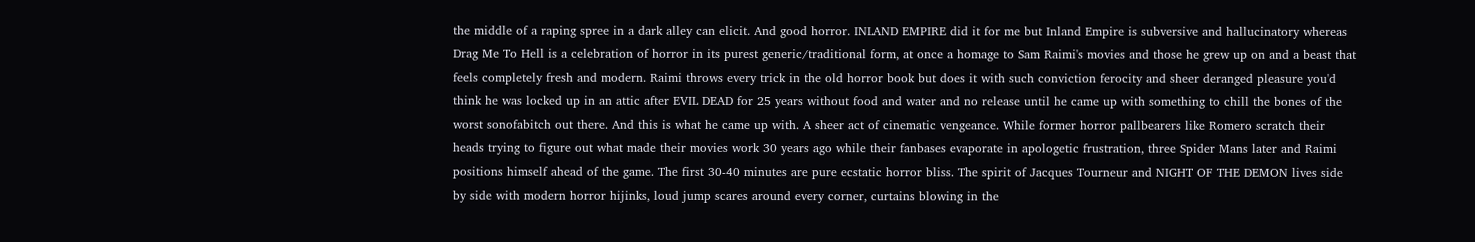the middle of a raping spree in a dark alley can elicit. And good horror. INLAND EMPIRE did it for me but Inland Empire is subversive and hallucinatory whereas Drag Me To Hell is a celebration of horror in its purest generic/traditional form, at once a homage to Sam Raimi's movies and those he grew up on and a beast that feels completely fresh and modern. Raimi throws every trick in the old horror book but does it with such conviction ferocity and sheer deranged pleasure you'd think he was locked up in an attic after EVIL DEAD for 25 years without food and water and no release until he came up with something to chill the bones of the worst sonofabitch out there. And this is what he came up with. A sheer act of cinematic vengeance. While former horror pallbearers like Romero scratch their heads trying to figure out what made their movies work 30 years ago while their fanbases evaporate in apologetic frustration, three Spider Mans later and Raimi positions himself ahead of the game. The first 30-40 minutes are pure ecstatic horror bliss. The spirit of Jacques Tourneur and NIGHT OF THE DEMON lives side by side with modern horror hijinks, loud jump scares around every corner, curtains blowing in the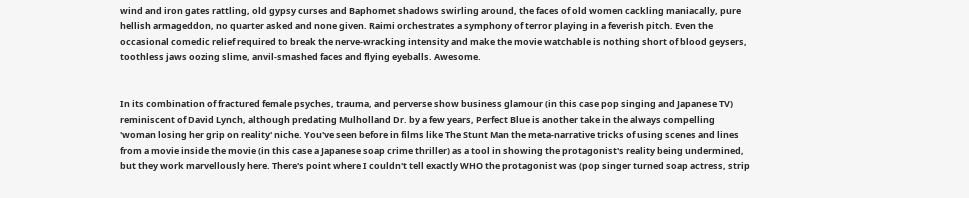wind and iron gates rattling, old gypsy curses and Baphomet shadows swirling around, the faces of old women cackling maniacally, pure hellish armageddon, no quarter asked and none given. Raimi orchestrates a symphony of terror playing in a feverish pitch. Even the occasional comedic relief required to break the nerve-wracking intensity and make the movie watchable is nothing short of blood geysers, toothless jaws oozing slime, anvil-smashed faces and flying eyeballs. Awesome.


In its combination of fractured female psyches, trauma, and perverse show business glamour (in this case pop singing and Japanese TV) reminiscent of David Lynch, although predating Mulholland Dr. by a few years, Perfect Blue is another take in the always compelling 'woman losing her grip on reality' niche. You've seen before in films like The Stunt Man the meta-narrative tricks of using scenes and lines from a movie inside the movie (in this case a Japanese soap crime thriller) as a tool in showing the protagonist's reality being undermined, but they work marvellously here. There's point where I couldn't tell exactly WHO the protagonist was (pop singer turned soap actress, strip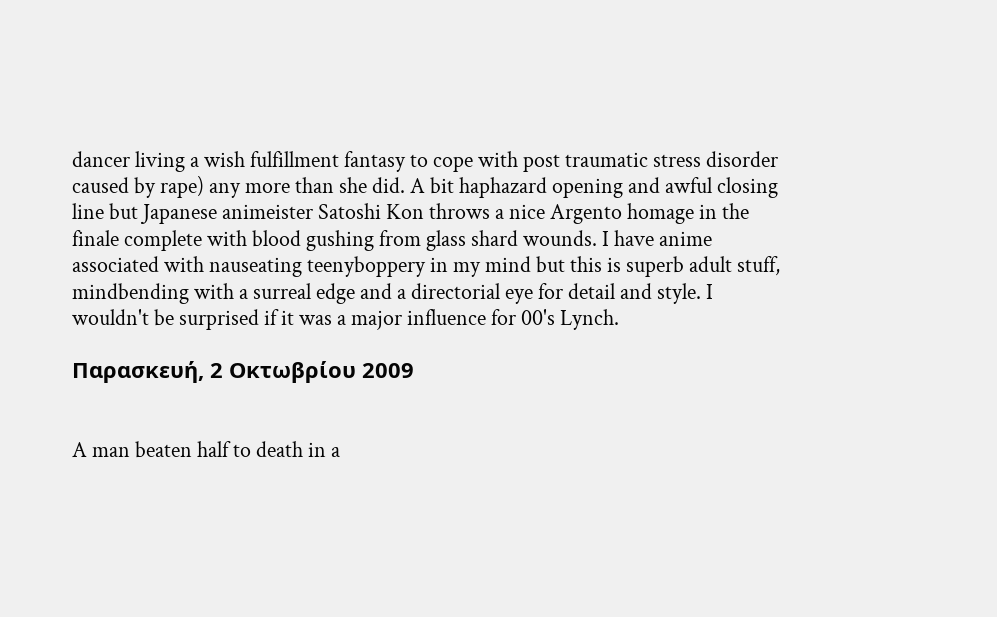dancer living a wish fulfillment fantasy to cope with post traumatic stress disorder caused by rape) any more than she did. A bit haphazard opening and awful closing line but Japanese animeister Satoshi Kon throws a nice Argento homage in the finale complete with blood gushing from glass shard wounds. I have anime associated with nauseating teenyboppery in my mind but this is superb adult stuff, mindbending with a surreal edge and a directorial eye for detail and style. I wouldn't be surprised if it was a major influence for 00's Lynch.

Παρασκευή, 2 Οκτωβρίου 2009


A man beaten half to death in a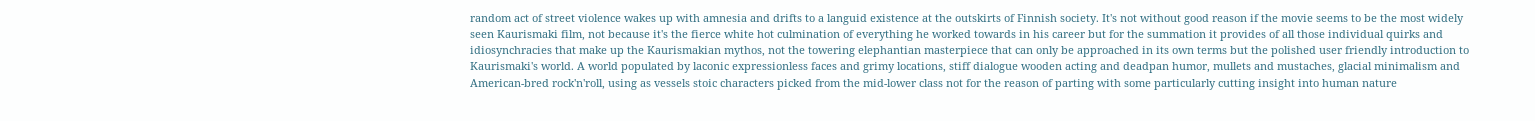random act of street violence wakes up with amnesia and drifts to a languid existence at the outskirts of Finnish society. It's not without good reason if the movie seems to be the most widely seen Kaurismaki film, not because it's the fierce white hot culmination of everything he worked towards in his career but for the summation it provides of all those individual quirks and idiosynchracies that make up the Kaurismakian mythos, not the towering elephantian masterpiece that can only be approached in its own terms but the polished user friendly introduction to Kaurismaki's world. A world populated by laconic expressionless faces and grimy locations, stiff dialogue wooden acting and deadpan humor, mullets and mustaches, glacial minimalism and American-bred rock'n'roll, using as vessels stoic characters picked from the mid-lower class not for the reason of parting with some particularly cutting insight into human nature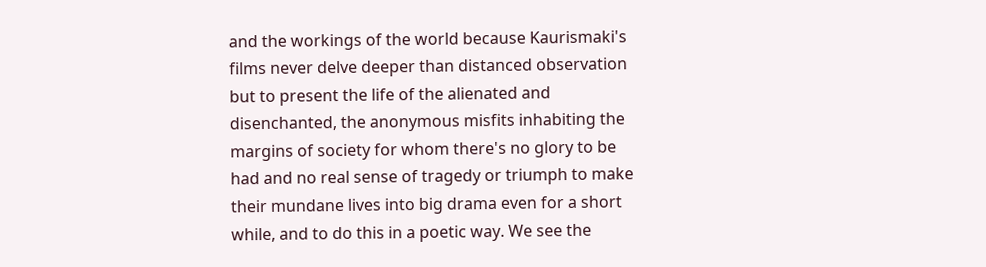and the workings of the world because Kaurismaki's films never delve deeper than distanced observation but to present the life of the alienated and disenchanted, the anonymous misfits inhabiting the margins of society for whom there's no glory to be had and no real sense of tragedy or triumph to make their mundane lives into big drama even for a short while, and to do this in a poetic way. We see the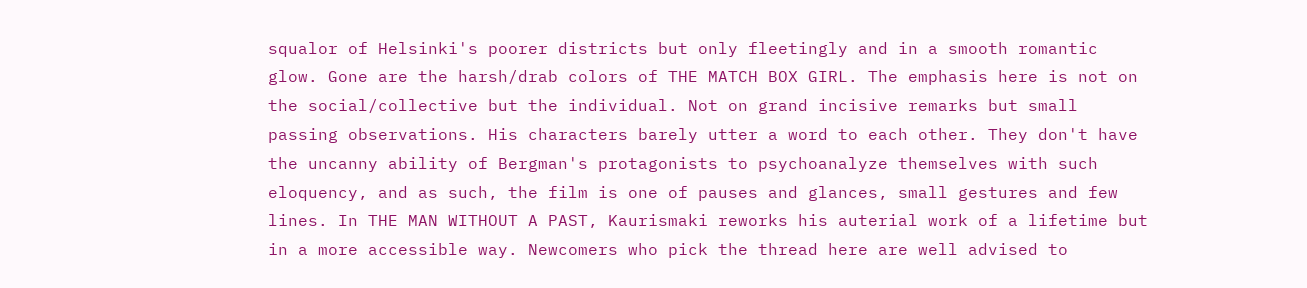squalor of Helsinki's poorer districts but only fleetingly and in a smooth romantic glow. Gone are the harsh/drab colors of THE MATCH BOX GIRL. The emphasis here is not on the social/collective but the individual. Not on grand incisive remarks but small passing observations. His characters barely utter a word to each other. They don't have the uncanny ability of Bergman's protagonists to psychoanalyze themselves with such eloquency, and as such, the film is one of pauses and glances, small gestures and few lines. In THE MAN WITHOUT A PAST, Kaurismaki reworks his auterial work of a lifetime but in a more accessible way. Newcomers who pick the thread here are well advised to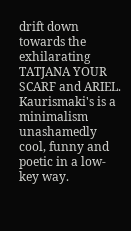drift down towards the exhilarating TATJANA YOUR SCARF and ARIEL. Kaurismaki's is a minimalism unashamedly cool, funny and poetic in a low-key way.